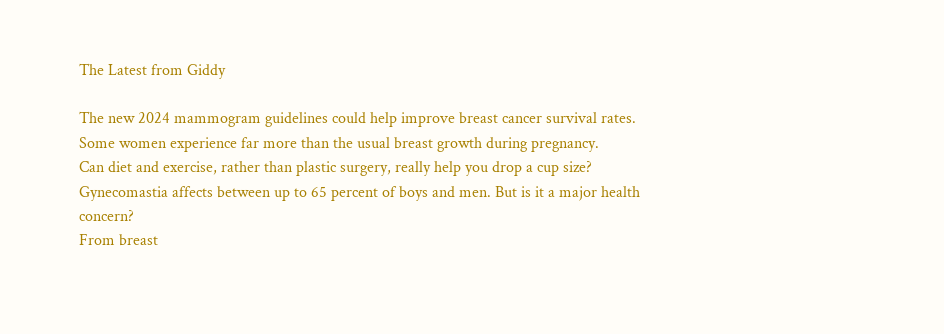The Latest from Giddy

The new 2024 mammogram guidelines could help improve breast cancer survival rates.
Some women experience far more than the usual breast growth during pregnancy.
Can diet and exercise, rather than plastic surgery, really help you drop a cup size?
Gynecomastia affects between up to 65 percent of boys and men. But is it a major health concern?
From breast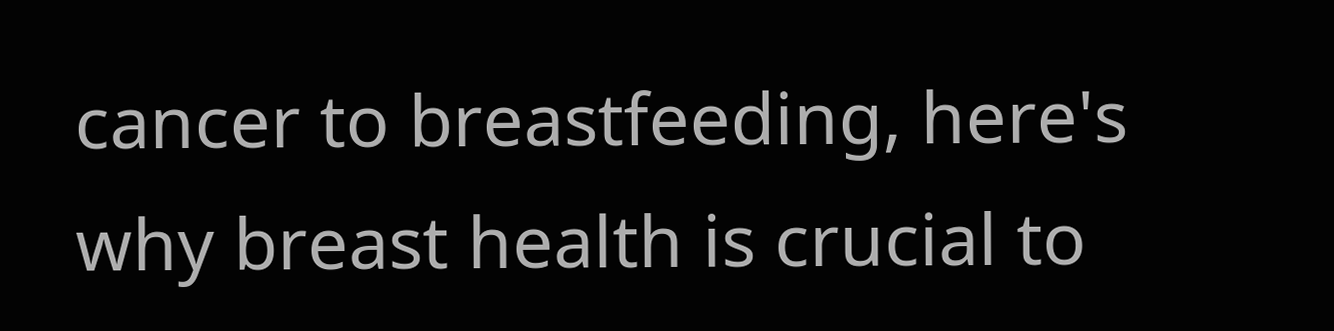cancer to breastfeeding, here's why breast health is crucial to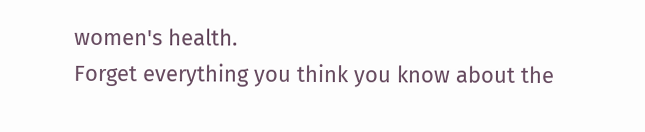women's health.
Forget everything you think you know about the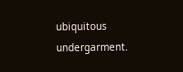ubiquitous undergarment.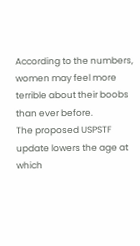According to the numbers, women may feel more terrible about their boobs than ever before.
The proposed USPSTF update lowers the age at which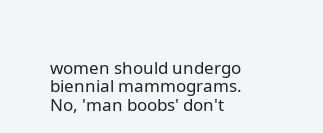women should undergo biennial mammograms.
No, 'man boobs' don't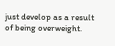just develop as a result of being overweight.